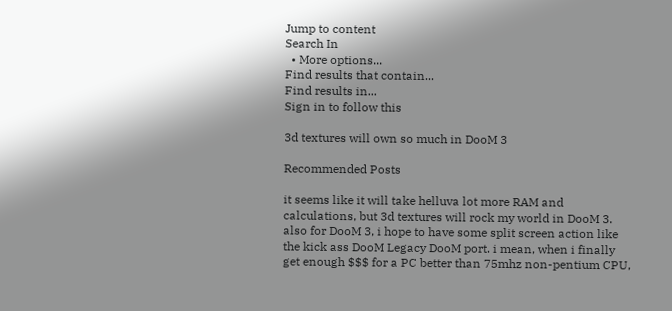Jump to content
Search In
  • More options...
Find results that contain...
Find results in...
Sign in to follow this

3d textures will own so much in DooM 3

Recommended Posts

it seems like it will take helluva lot more RAM and
calculations, but 3d textures will rock my world in DooM 3.
also for DooM 3, i hope to have some split screen action like
the kick ass DooM Legacy DooM port. i mean, when i finally
get enough $$$ for a PC better than 75mhz non-pentium CPU,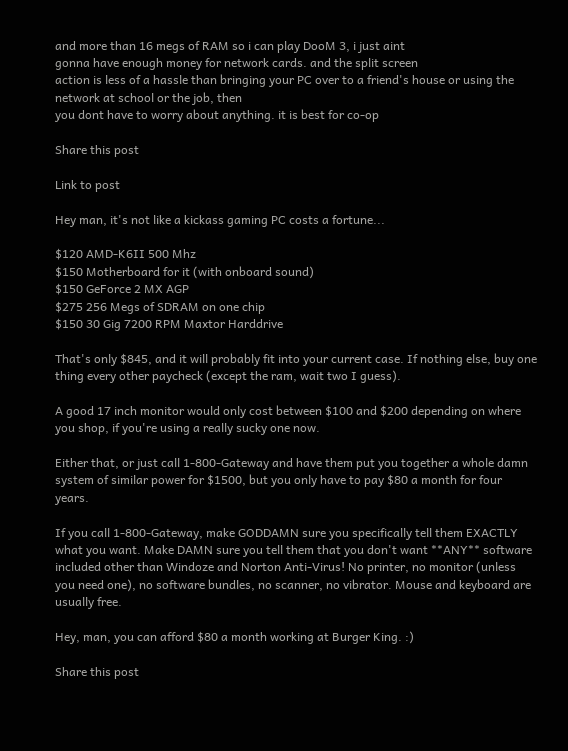and more than 16 megs of RAM so i can play DooM 3, i just aint
gonna have enough money for network cards. and the split screen
action is less of a hassle than bringing your PC over to a friend's house or using the network at school or the job, then
you dont have to worry about anything. it is best for co-op

Share this post

Link to post

Hey man, it's not like a kickass gaming PC costs a fortune...

$120 AMD-K6II 500 Mhz
$150 Motherboard for it (with onboard sound)
$150 GeForce 2 MX AGP
$275 256 Megs of SDRAM on one chip
$150 30 Gig 7200 RPM Maxtor Harddrive

That's only $845, and it will probably fit into your current case. If nothing else, buy one thing every other paycheck (except the ram, wait two I guess).

A good 17 inch monitor would only cost between $100 and $200 depending on where you shop, if you're using a really sucky one now.

Either that, or just call 1-800-Gateway and have them put you together a whole damn system of similar power for $1500, but you only have to pay $80 a month for four years.

If you call 1-800-Gateway, make GODDAMN sure you specifically tell them EXACTLY what you want. Make DAMN sure you tell them that you don't want **ANY** software included other than Windoze and Norton Anti-Virus! No printer, no monitor (unless you need one), no software bundles, no scanner, no vibrator. Mouse and keyboard are usually free.

Hey, man, you can afford $80 a month working at Burger King. :)

Share this post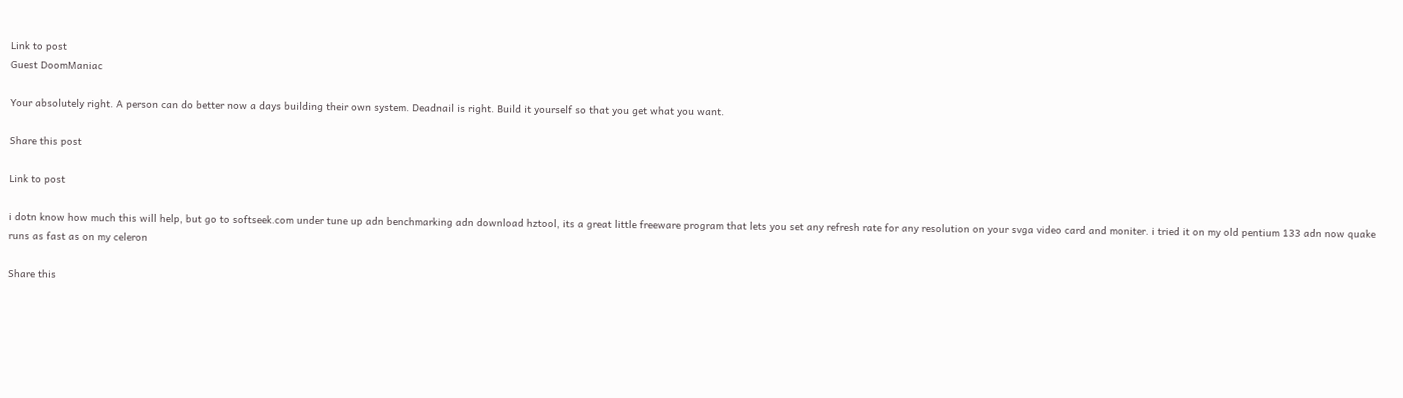Link to post
Guest DoomManiac

Your absolutely right. A person can do better now a days building their own system. Deadnail is right. Build it yourself so that you get what you want.

Share this post

Link to post

i dotn know how much this will help, but go to softseek.com under tune up adn benchmarking adn download hztool, its a great little freeware program that lets you set any refresh rate for any resolution on your svga video card and moniter. i tried it on my old pentium 133 adn now quake runs as fast as on my celeron

Share this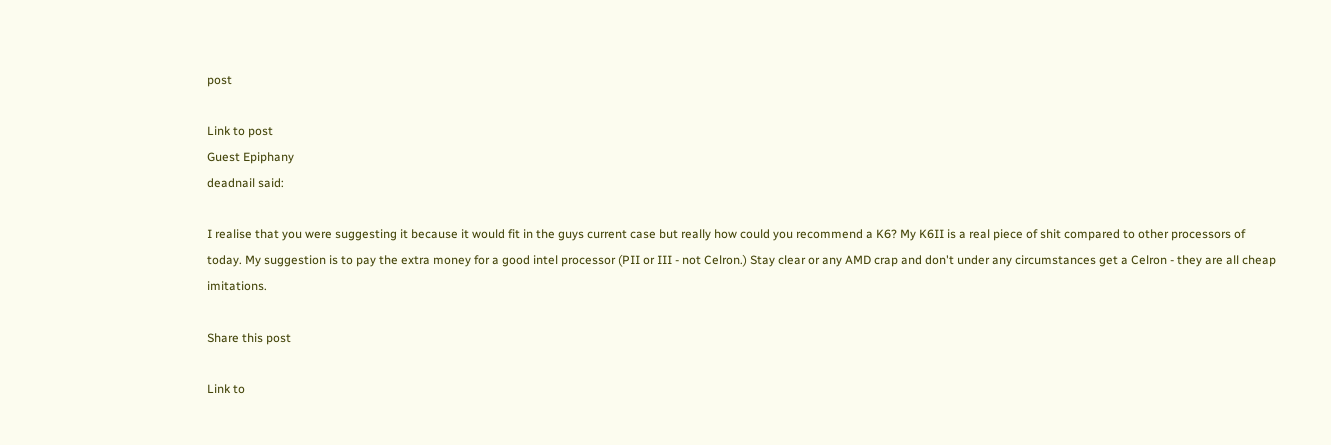post

Link to post
Guest Epiphany
deadnail said:

I realise that you were suggesting it because it would fit in the guys current case but really how could you recommend a K6? My K6II is a real piece of shit compared to other processors of today. My suggestion is to pay the extra money for a good intel processor (PII or III - not Celron.) Stay clear or any AMD crap and don't under any circumstances get a Celron - they are all cheap imitations.

Share this post

Link to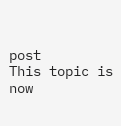post
This topic is now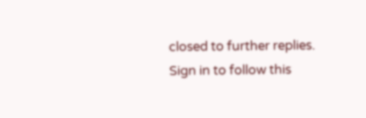closed to further replies.
Sign in to follow this